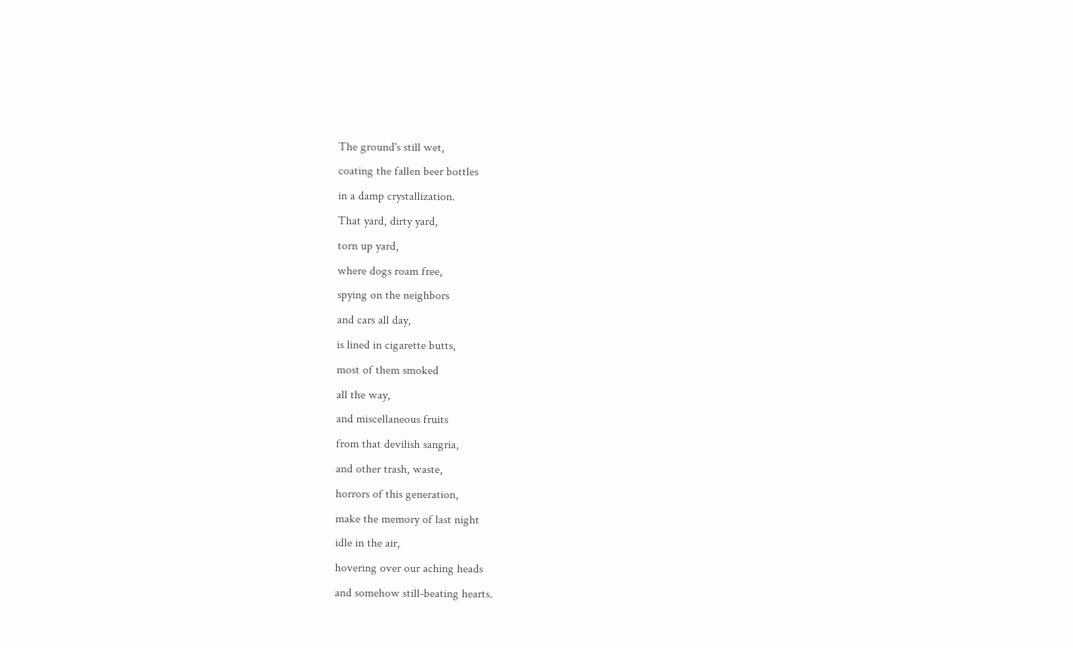The ground's still wet,
coating the fallen beer bottles
in a damp crystallization.
That yard, dirty yard,
torn up yard,
where dogs roam free,
spying on the neighbors
and cars all day,
is lined in cigarette butts,
most of them smoked
all the way,
and miscellaneous fruits
from that devilish sangria,
and other trash, waste,
horrors of this generation,
make the memory of last night
idle in the air,
hovering over our aching heads
and somehow still-beating hearts.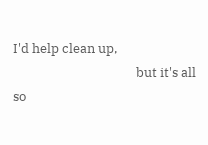I'd help clean up,
                                         but it's all so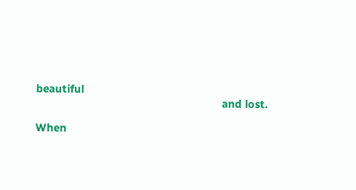beautiful
                                                              and lost.

When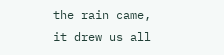the rain came,
it drew us all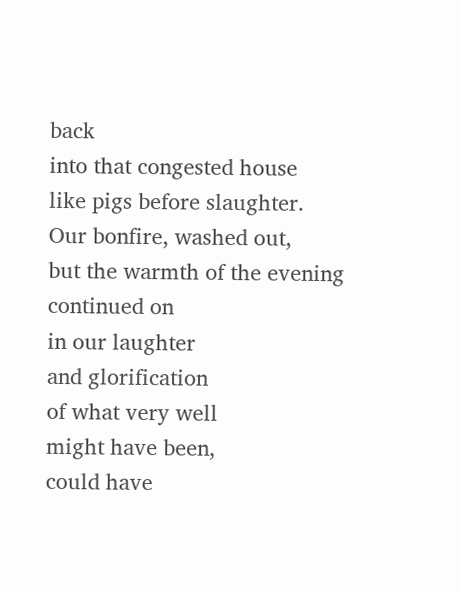back
into that congested house
like pigs before slaughter.
Our bonfire, washed out,
but the warmth of the evening
continued on
in our laughter
and glorification
of what very well
might have been,
could have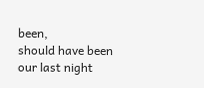been,
should have been
our last night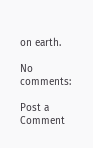on earth.

No comments:

Post a Comment